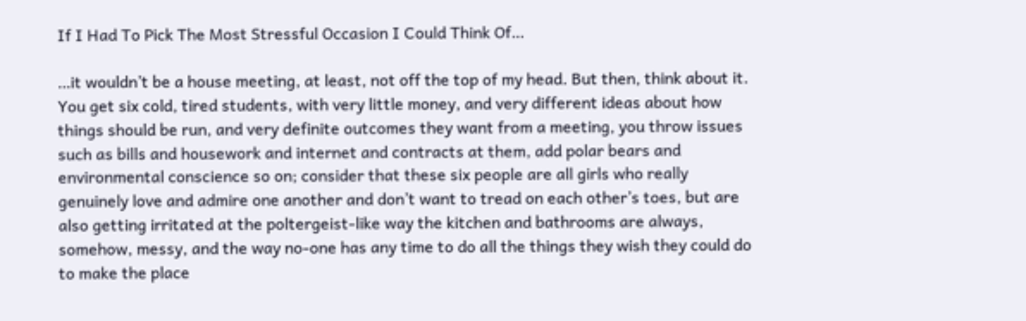If I Had To Pick The Most Stressful Occasion I Could Think Of…

…it wouldn’t be a house meeting, at least, not off the top of my head. But then, think about it. You get six cold, tired students, with very little money, and very different ideas about how things should be run, and very definite outcomes they want from a meeting, you throw issues such as bills and housework and internet and contracts at them, add polar bears and environmental conscience so on; consider that these six people are all girls who really genuinely love and admire one another and don’t want to tread on each other’s toes, but are also getting irritated at the poltergeist-like way the kitchen and bathrooms are always, somehow, messy, and the way no-one has any time to do all the things they wish they could do to make the place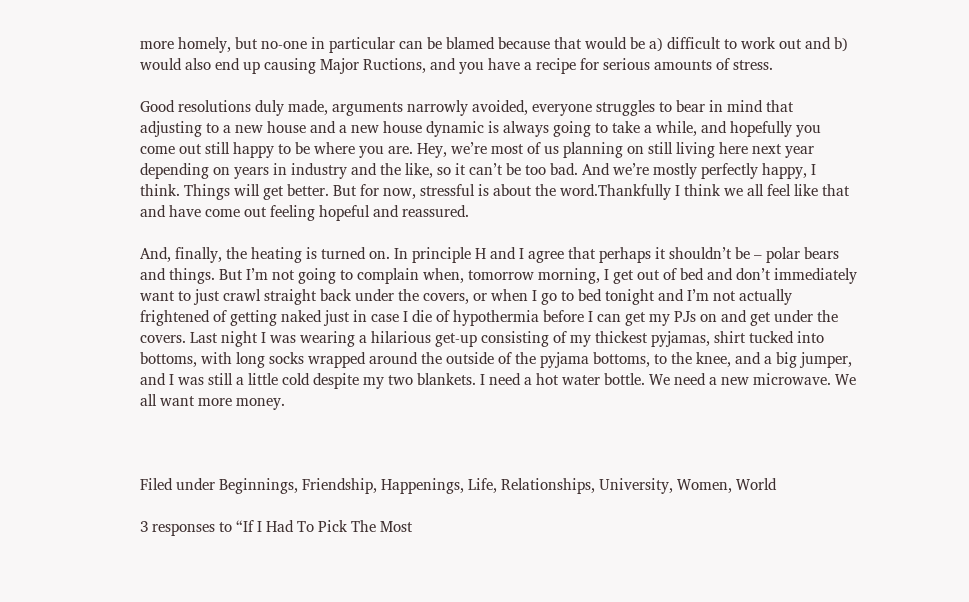more homely, but no-one in particular can be blamed because that would be a) difficult to work out and b) would also end up causing Major Ructions, and you have a recipe for serious amounts of stress.

Good resolutions duly made, arguments narrowly avoided, everyone struggles to bear in mind that adjusting to a new house and a new house dynamic is always going to take a while, and hopefully you come out still happy to be where you are. Hey, we’re most of us planning on still living here next year depending on years in industry and the like, so it can’t be too bad. And we’re mostly perfectly happy, I think. Things will get better. But for now, stressful is about the word.Thankfully I think we all feel like that and have come out feeling hopeful and reassured.

And, finally, the heating is turned on. In principle H and I agree that perhaps it shouldn’t be – polar bears and things. But I’m not going to complain when, tomorrow morning, I get out of bed and don’t immediately want to just crawl straight back under the covers, or when I go to bed tonight and I’m not actually frightened of getting naked just in case I die of hypothermia before I can get my PJs on and get under the covers. Last night I was wearing a hilarious get-up consisting of my thickest pyjamas, shirt tucked into bottoms, with long socks wrapped around the outside of the pyjama bottoms, to the knee, and a big jumper, and I was still a little cold despite my two blankets. I need a hot water bottle. We need a new microwave. We all want more money.



Filed under Beginnings, Friendship, Happenings, Life, Relationships, University, Women, World

3 responses to “If I Had To Pick The Most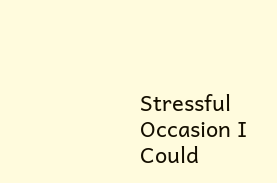Stressful Occasion I Could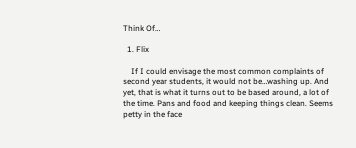Think Of…

  1. Flix

    If I could envisage the most common complaints of second year students, it would not be…washing up. And yet, that is what it turns out to be based around, a lot of the time. Pans and food and keeping things clean. Seems petty in the face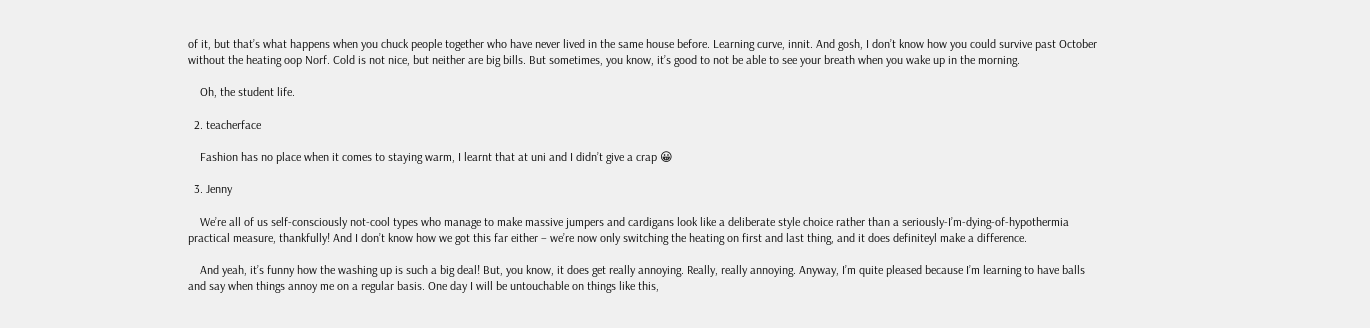of it, but that’s what happens when you chuck people together who have never lived in the same house before. Learning curve, innit. And gosh, I don’t know how you could survive past October without the heating oop Norf. Cold is not nice, but neither are big bills. But sometimes, you know, it’s good to not be able to see your breath when you wake up in the morning.

    Oh, the student life.

  2. teacherface

    Fashion has no place when it comes to staying warm, I learnt that at uni and I didn’t give a crap 😀

  3. Jenny

    We’re all of us self-consciously not-cool types who manage to make massive jumpers and cardigans look like a deliberate style choice rather than a seriously-I’m-dying-of-hypothermia practical measure, thankfully! And I don’t know how we got this far either – we’re now only switching the heating on first and last thing, and it does definiteyl make a difference.

    And yeah, it’s funny how the washing up is such a big deal! But, you know, it does get really annoying. Really, really annoying. Anyway, I’m quite pleased because I’m learning to have balls and say when things annoy me on a regular basis. One day I will be untouchable on things like this,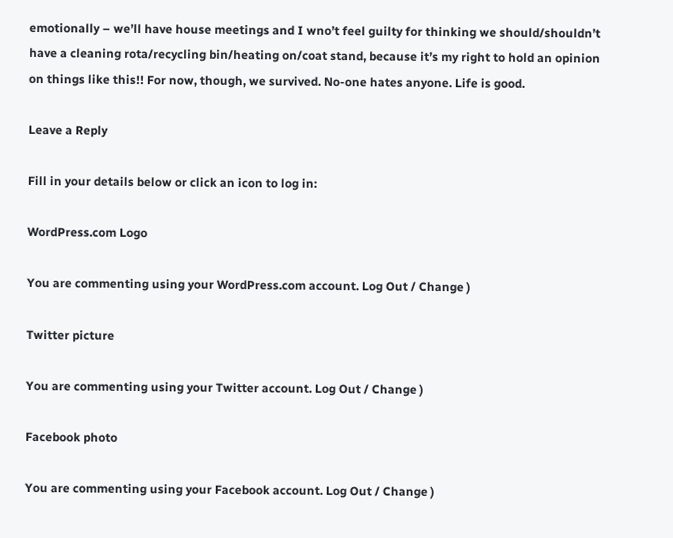emotionally – we’ll have house meetings and I wno’t feel guilty for thinking we should/shouldn’t have a cleaning rota/recycling bin/heating on/coat stand, because it’s my right to hold an opinion on things like this!! For now, though, we survived. No-one hates anyone. Life is good.

Leave a Reply

Fill in your details below or click an icon to log in:

WordPress.com Logo

You are commenting using your WordPress.com account. Log Out / Change )

Twitter picture

You are commenting using your Twitter account. Log Out / Change )

Facebook photo

You are commenting using your Facebook account. Log Out / Change )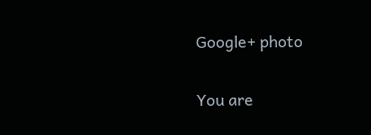Google+ photo

You are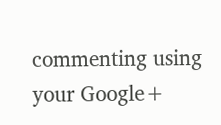commenting using your Google+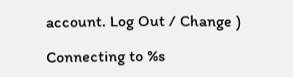account. Log Out / Change )

Connecting to %s